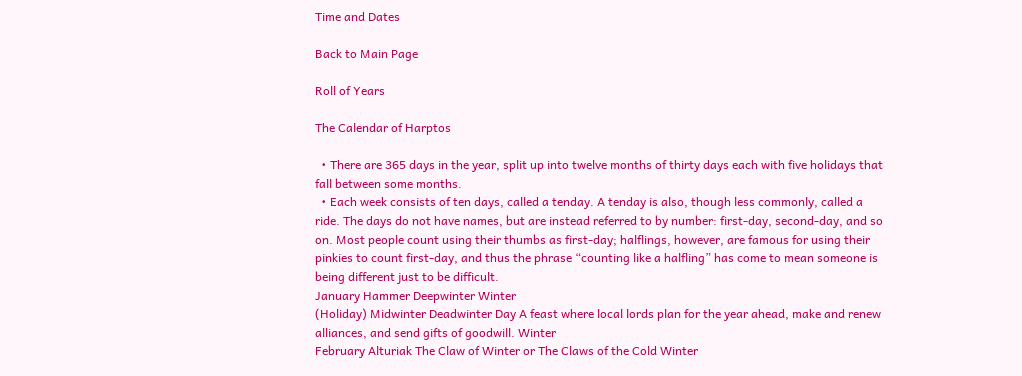Time and Dates

Back to Main Page

Roll of Years

The Calendar of Harptos

  • There are 365 days in the year, split up into twelve months of thirty days each with five holidays that fall between some months.
  • Each week consists of ten days, called a tenday. A tenday is also, though less commonly, called a ride. The days do not have names, but are instead referred to by number: first-day, second-day, and so on. Most people count using their thumbs as first-day; halflings, however, are famous for using their pinkies to count first-day, and thus the phrase “counting like a halfling” has come to mean someone is being different just to be difficult.
January Hammer Deepwinter Winter
(Holiday) Midwinter Deadwinter Day A feast where local lords plan for the year ahead, make and renew alliances, and send gifts of goodwill. Winter
February Alturiak The Claw of Winter or The Claws of the Cold Winter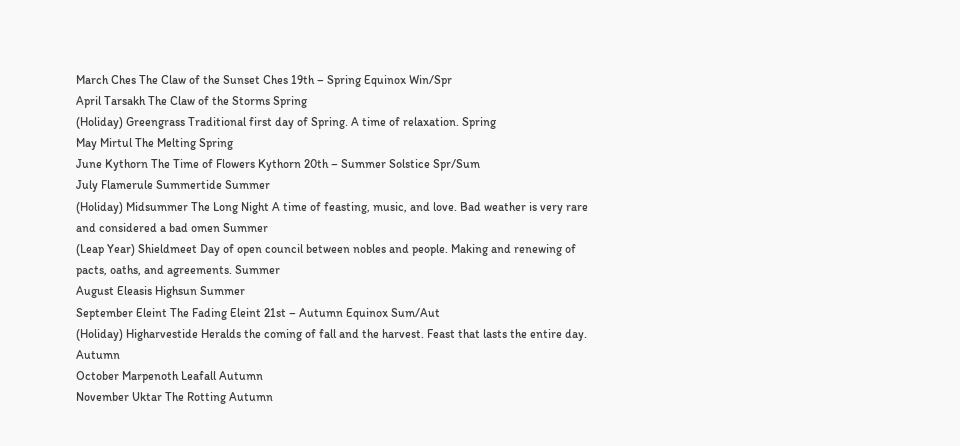March Ches The Claw of the Sunset Ches 19th – Spring Equinox Win/Spr
April Tarsakh The Claw of the Storms Spring
(Holiday) Greengrass Traditional first day of Spring. A time of relaxation. Spring
May Mirtul The Melting Spring
June Kythorn The Time of Flowers Kythorn 20th – Summer Solstice Spr/Sum
July Flamerule Summertide Summer
(Holiday) Midsummer The Long Night A time of feasting, music, and love. Bad weather is very rare and considered a bad omen Summer
(Leap Year) Shieldmeet Day of open council between nobles and people. Making and renewing of pacts, oaths, and agreements. Summer
August Eleasis Highsun Summer
September Eleint The Fading Eleint 21st – Autumn Equinox Sum/Aut
(Holiday) Higharvestide Heralds the coming of fall and the harvest. Feast that lasts the entire day. Autumn
October Marpenoth Leafall Autumn
November Uktar The Rotting Autumn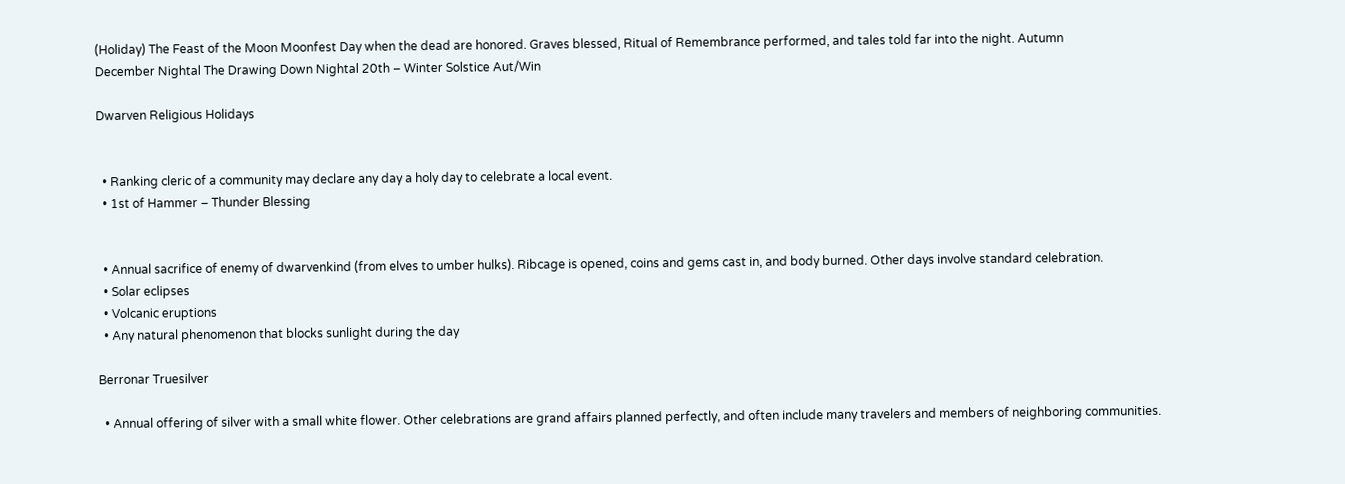(Holiday) The Feast of the Moon Moonfest Day when the dead are honored. Graves blessed, Ritual of Remembrance performed, and tales told far into the night. Autumn
December Nightal The Drawing Down Nightal 20th – Winter Solstice Aut/Win

Dwarven Religious Holidays


  • Ranking cleric of a community may declare any day a holy day to celebrate a local event.
  • 1st of Hammer – Thunder Blessing


  • Annual sacrifice of enemy of dwarvenkind (from elves to umber hulks). Ribcage is opened, coins and gems cast in, and body burned. Other days involve standard celebration.
  • Solar eclipses
  • Volcanic eruptions
  • Any natural phenomenon that blocks sunlight during the day

Berronar Truesilver

  • Annual offering of silver with a small white flower. Other celebrations are grand affairs planned perfectly, and often include many travelers and members of neighboring communities.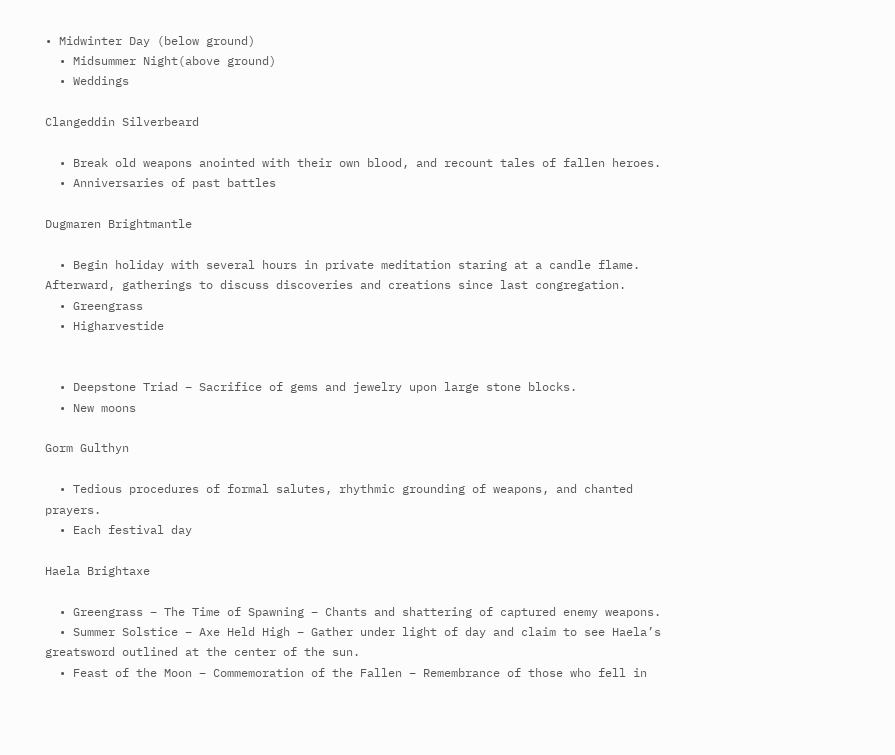• Midwinter Day (below ground)
  • Midsummer Night(above ground)
  • Weddings

Clangeddin Silverbeard

  • Break old weapons anointed with their own blood, and recount tales of fallen heroes.
  • Anniversaries of past battles

Dugmaren Brightmantle

  • Begin holiday with several hours in private meditation staring at a candle flame. Afterward, gatherings to discuss discoveries and creations since last congregation.
  • Greengrass
  • Higharvestide


  • Deepstone Triad – Sacrifice of gems and jewelry upon large stone blocks.
  • New moons

Gorm Gulthyn

  • Tedious procedures of formal salutes, rhythmic grounding of weapons, and chanted prayers.
  • Each festival day

Haela Brightaxe

  • Greengrass – The Time of Spawning – Chants and shattering of captured enemy weapons.
  • Summer Solstice – Axe Held High – Gather under light of day and claim to see Haela’s greatsword outlined at the center of the sun.
  • Feast of the Moon – Commemoration of the Fallen – Remembrance of those who fell in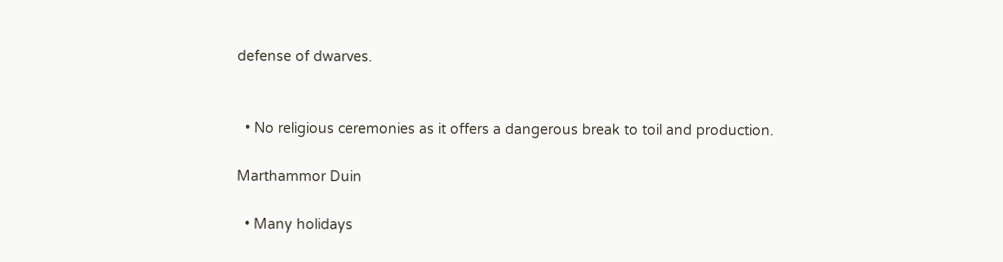defense of dwarves.


  • No religious ceremonies as it offers a dangerous break to toil and production.

Marthammor Duin

  • Many holidays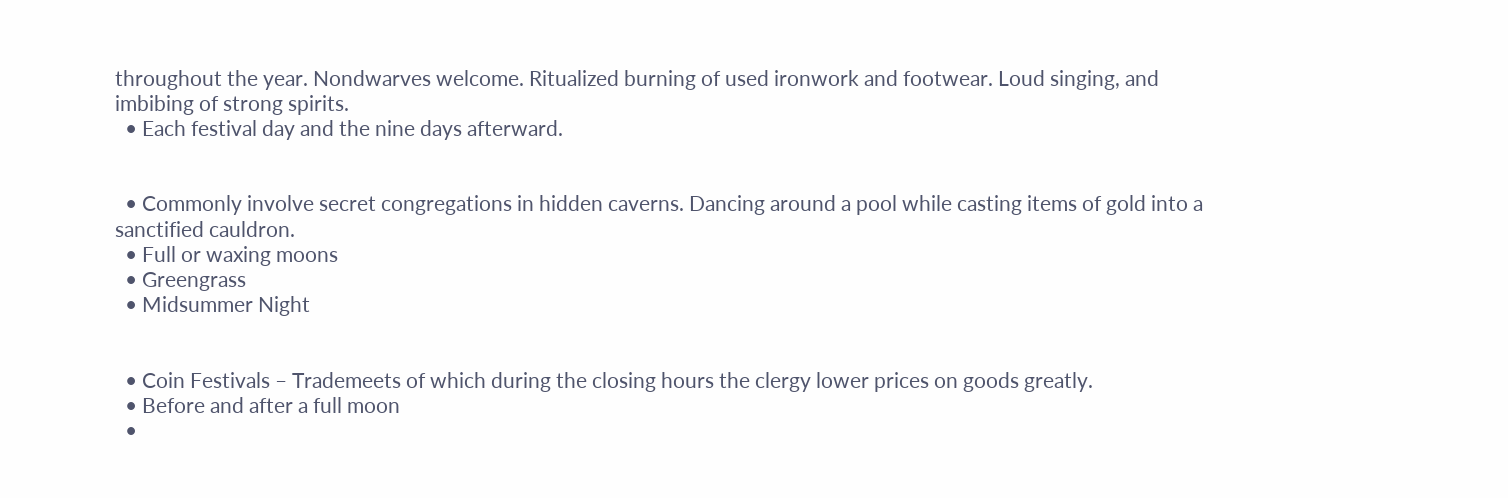throughout the year. Nondwarves welcome. Ritualized burning of used ironwork and footwear. Loud singing, and imbibing of strong spirits.
  • Each festival day and the nine days afterward.


  • Commonly involve secret congregations in hidden caverns. Dancing around a pool while casting items of gold into a sanctified cauldron.
  • Full or waxing moons
  • Greengrass
  • Midsummer Night


  • Coin Festivals – Trademeets of which during the closing hours the clergy lower prices on goods greatly.
  • Before and after a full moon
  •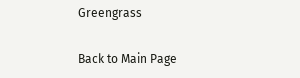Greengrass

Back to Main Page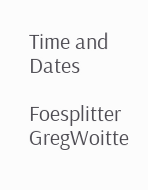Time and Dates

Foesplitter GregWoitte